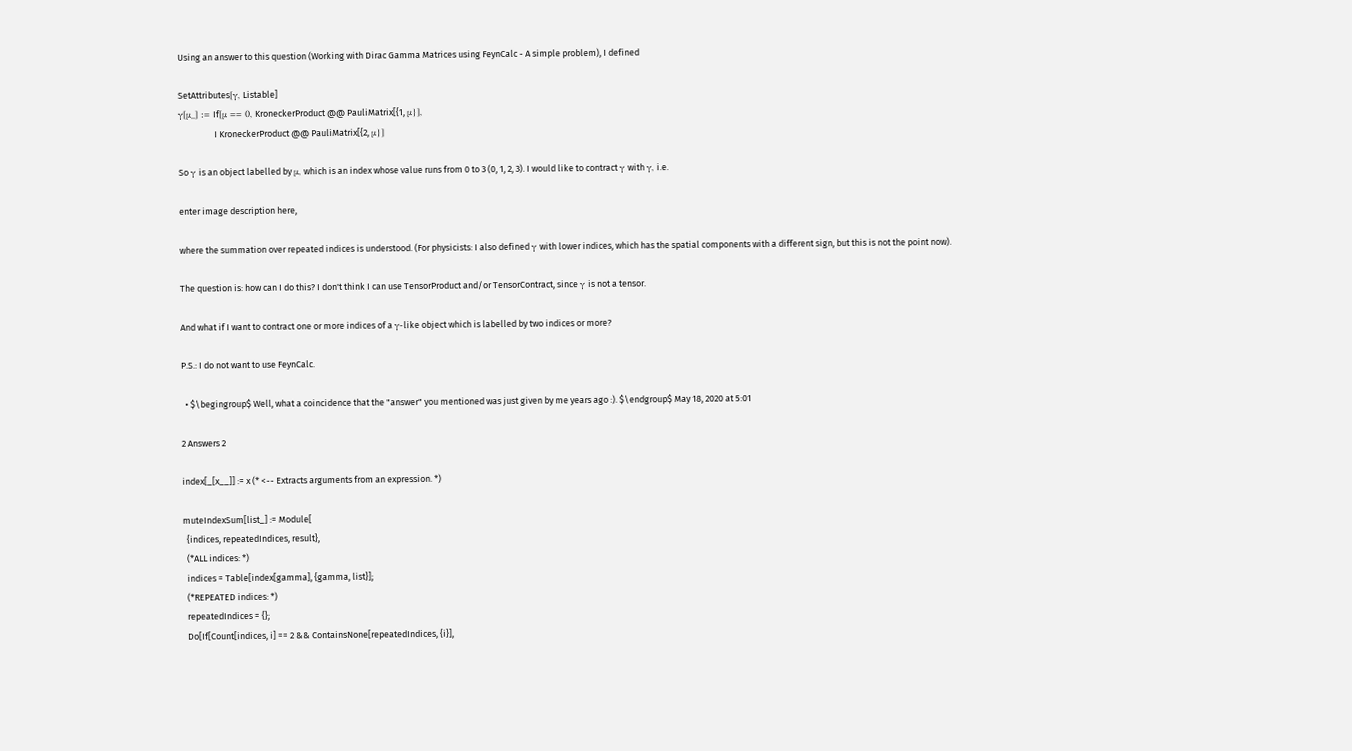Using an answer to this question (Working with Dirac Gamma Matrices using FeynCalc - A simple problem), I defined

SetAttributes[γ, Listable]
γ[μ_] := If[μ == 0, KroneckerProduct @@ PauliMatrix[{1, μ}],
                  I KroneckerProduct @@ PauliMatrix[{2, μ}]

So γ is an object labelled by μ, which is an index whose value runs from 0 to 3 (0, 1, 2, 3). I would like to contract γ with γ, i.e.

enter image description here,

where the summation over repeated indices is understood. (For physicists: I also defined γ with lower indices, which has the spatial components with a different sign, but this is not the point now).

The question is: how can I do this? I don't think I can use TensorProduct and/or TensorContract, since γ is not a tensor.

And what if I want to contract one or more indices of a γ-like object which is labelled by two indices or more?

P.S.: I do not want to use FeynCalc.

  • $\begingroup$ Well, what a coincidence that the "answer" you mentioned was just given by me years ago :). $\endgroup$ May 18, 2020 at 5:01

2 Answers 2

index[_[x__]] := x (* <-- Extracts arguments from an expression. *)

muteIndexSum[list_] := Module[
  {indices, repeatedIndices, result},
  (*ALL indices: *)
  indices = Table[index[gamma], {gamma, list}];
  (*REPEATED indices: *)
  repeatedIndices = {};
  Do[If[Count[indices, i] == 2 && ContainsNone[repeatedIndices, {i}],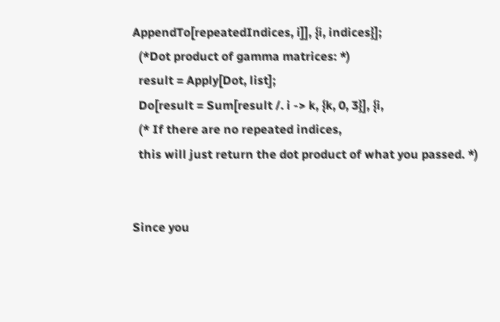AppendTo[repeatedIndices, i]], {i, indices}];
  (*Dot product of gamma matrices: *)
  result = Apply[Dot, list];
  Do[result = Sum[result /. i -> k, {k, 0, 3}], {i,
  (* If there are no repeated indices,
  this will just return the dot product of what you passed. *)


Since you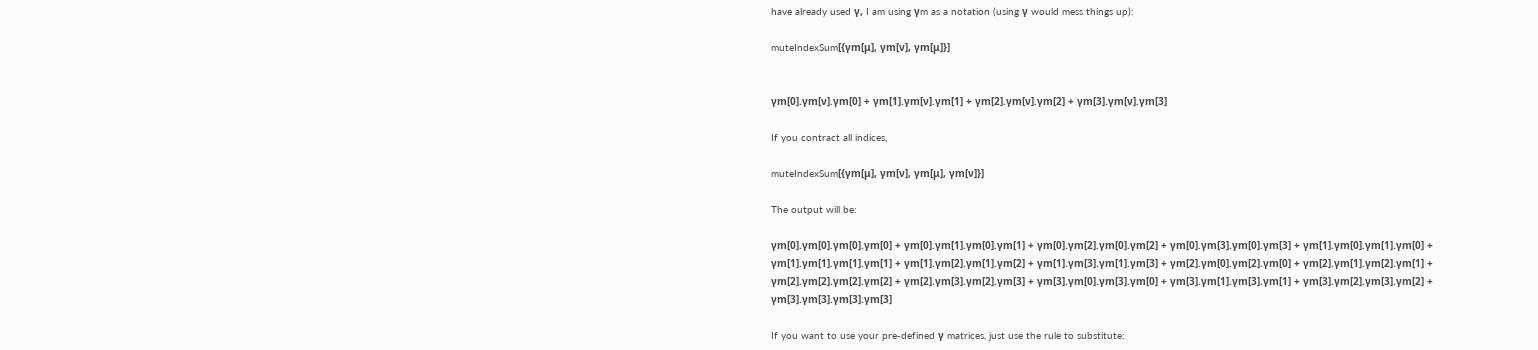have already used γ, I am using γm as a notation (using γ would mess things up):

muteIndexSum[{γm[μ], γm[ν], γm[μ]}]


γm[0].γm[ν].γm[0] + γm[1].γm[ν].γm[1] + γm[2].γm[ν].γm[2] + γm[3].γm[ν].γm[3]

If you contract all indices,

muteIndexSum[{γm[μ], γm[ν], γm[μ], γm[ν]}]

The output will be:

γm[0].γm[0].γm[0].γm[0] + γm[0].γm[1].γm[0].γm[1] + γm[0].γm[2].γm[0].γm[2] + γm[0].γm[3].γm[0].γm[3] + γm[1].γm[0].γm[1].γm[0] + γm[1].γm[1].γm[1].γm[1] + γm[1].γm[2].γm[1].γm[2] + γm[1].γm[3].γm[1].γm[3] + γm[2].γm[0].γm[2].γm[0] + γm[2].γm[1].γm[2].γm[1] + γm[2].γm[2].γm[2].γm[2] + γm[2].γm[3].γm[2].γm[3] + γm[3].γm[0].γm[3].γm[0] + γm[3].γm[1].γm[3].γm[1] + γm[3].γm[2].γm[3].γm[2] + γm[3].γm[3].γm[3].γm[3]

If you want to use your pre-defined γ matrices, just use the rule to substitute: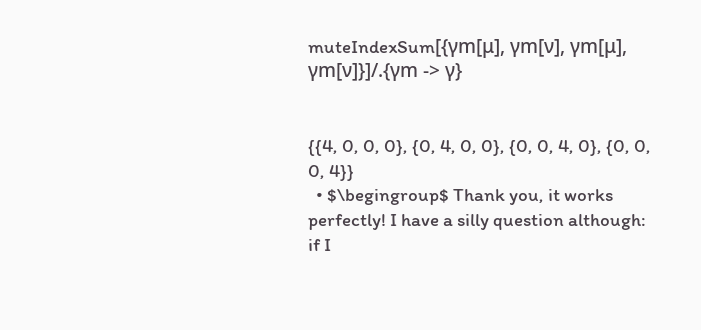muteIndexSum[{γm[μ], γm[ν], γm[μ], γm[ν]}]/.{γm -> γ}


{{4, 0, 0, 0}, {0, 4, 0, 0}, {0, 0, 4, 0}, {0, 0, 0, 4}}
  • $\begingroup$ Thank you, it works perfectly! I have a silly question although: if I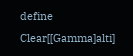define Clear[[Gamma]alti]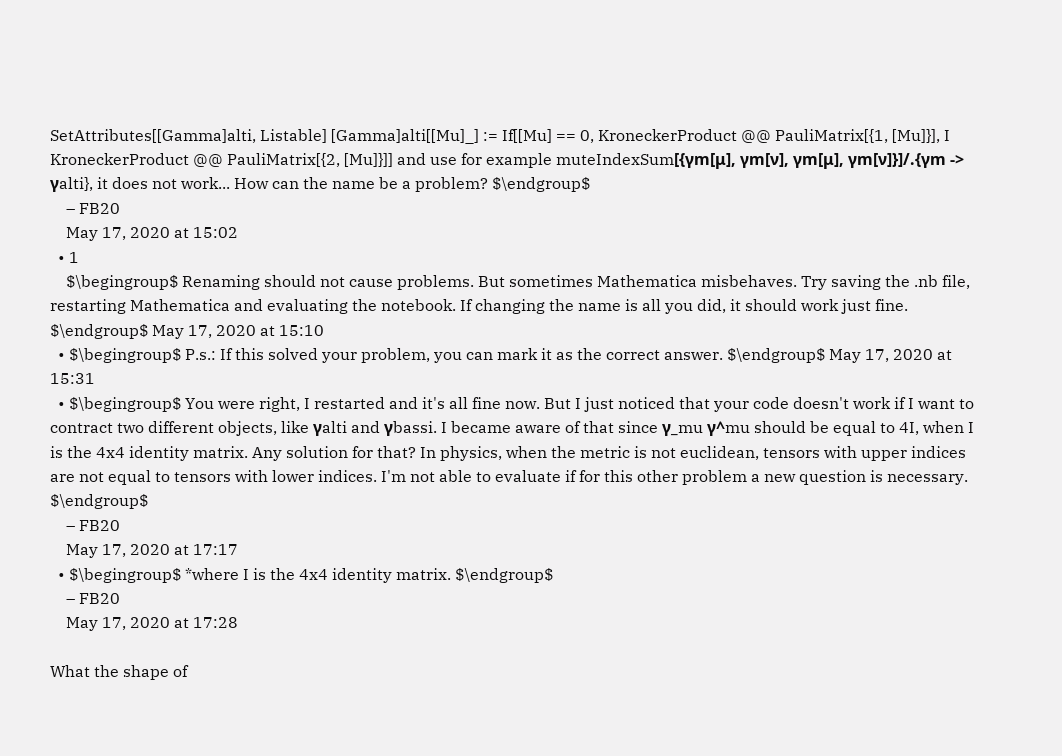SetAttributes[[Gamma]alti, Listable] [Gamma]alti[[Mu]_] := If[[Mu] == 0, KroneckerProduct @@ PauliMatrix[{1, [Mu]}], I KroneckerProduct @@ PauliMatrix[{2, [Mu]}]] and use for example muteIndexSum[{γm[μ], γm[ν], γm[μ], γm[ν]}]/.{γm -> γalti}, it does not work... How can the name be a problem? $\endgroup$
    – FB20
    May 17, 2020 at 15:02
  • 1
    $\begingroup$ Renaming should not cause problems. But sometimes Mathematica misbehaves. Try saving the .nb file, restarting Mathematica and evaluating the notebook. If changing the name is all you did, it should work just fine. $\endgroup$ May 17, 2020 at 15:10
  • $\begingroup$ P.s.: If this solved your problem, you can mark it as the correct answer. $\endgroup$ May 17, 2020 at 15:31
  • $\begingroup$ You were right, I restarted and it's all fine now. But I just noticed that your code doesn't work if I want to contract two different objects, like γalti and γbassi. I became aware of that since γ_mu γ^mu should be equal to 4I, when I is the 4x4 identity matrix. Any solution for that? In physics, when the metric is not euclidean, tensors with upper indices are not equal to tensors with lower indices. I'm not able to evaluate if for this other problem a new question is necessary. $\endgroup$
    – FB20
    May 17, 2020 at 17:17
  • $\begingroup$ *where I is the 4x4 identity matrix. $\endgroup$
    – FB20
    May 17, 2020 at 17:28

What the shape of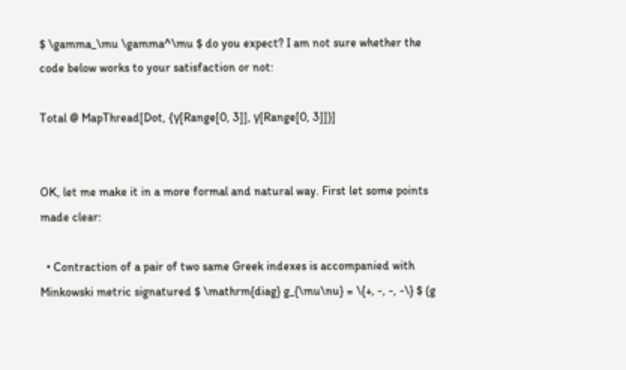$ \gamma_\mu \gamma^\mu $ do you expect? I am not sure whether the code below works to your satisfaction or not:

Total @ MapThread[Dot, {γ[Range[0, 3]], γ[Range[0, 3]]}]


OK, let me make it in a more formal and natural way. First let some points made clear:

  • Contraction of a pair of two same Greek indexes is accompanied with Minkowski metric signatured $ \mathrm{diag} g_{\mu\nu} = \{+, -, -, -\} $ (g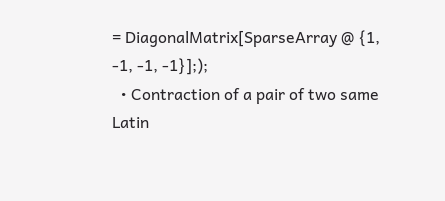= DiagonalMatrix[SparseArray @ {1, -1, -1, -1}];);
  • Contraction of a pair of two same Latin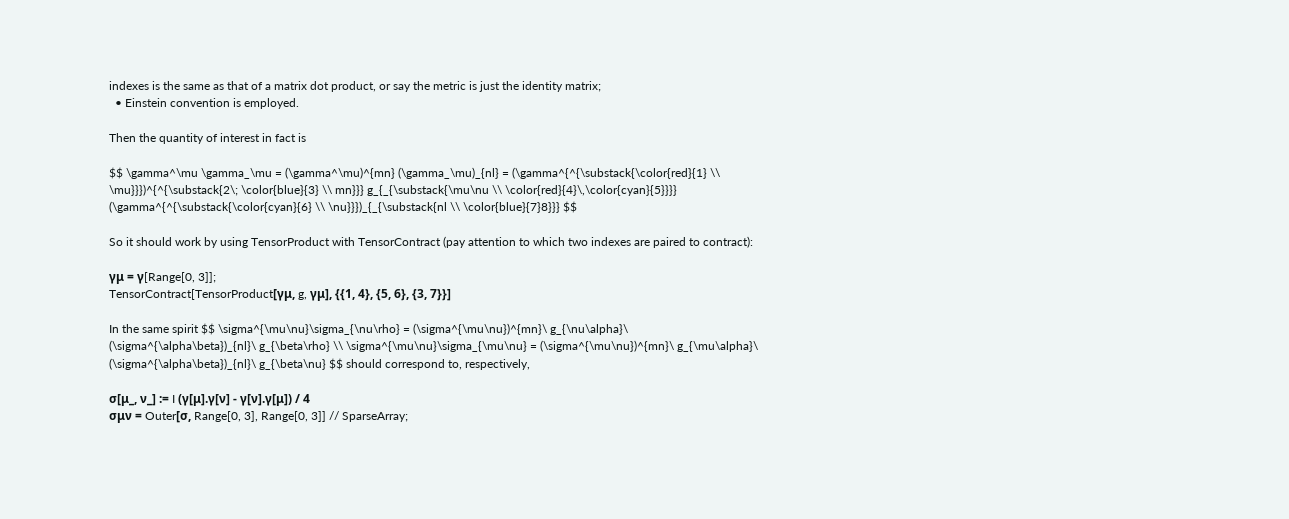indexes is the same as that of a matrix dot product, or say the metric is just the identity matrix;
  • Einstein convention is employed.

Then the quantity of interest in fact is

$$ \gamma^\mu \gamma_\mu = (\gamma^\mu)^{mn} (\gamma_\mu)_{nl} = (\gamma^{^{\substack{\color{red}{1} \\ \mu}}})^{^{\substack{2\; \color{blue}{3} \\ mn}}} g_{_{\substack{\mu\nu \\ \color{red}{4}\,\color{cyan}{5}}}} (\gamma^{^{\substack{\color{cyan}{6} \\ \nu}}})_{_{\substack{nl \\ \color{blue}{7}8}}} $$

So it should work by using TensorProduct with TensorContract (pay attention to which two indexes are paired to contract):

γμ = γ[Range[0, 3]];
TensorContract[TensorProduct[γμ, g, γμ], {{1, 4}, {5, 6}, {3, 7}}]

In the same spirit $$ \sigma^{\mu\nu}\sigma_{\nu\rho} = (\sigma^{\mu\nu})^{mn}\ g_{\nu\alpha}\ (\sigma^{\alpha\beta})_{nl}\ g_{\beta\rho} \\ \sigma^{\mu\nu}\sigma_{\mu\nu} = (\sigma^{\mu\nu})^{mn}\ g_{\mu\alpha}\ (\sigma^{\alpha\beta})_{nl}\ g_{\beta\nu} $$ should correspond to, respectively,

σ[μ_, ν_] := I (γ[μ].γ[ν] - γ[ν].γ[μ]) / 4
σμν = Outer[σ, Range[0, 3], Range[0, 3]] // SparseArray;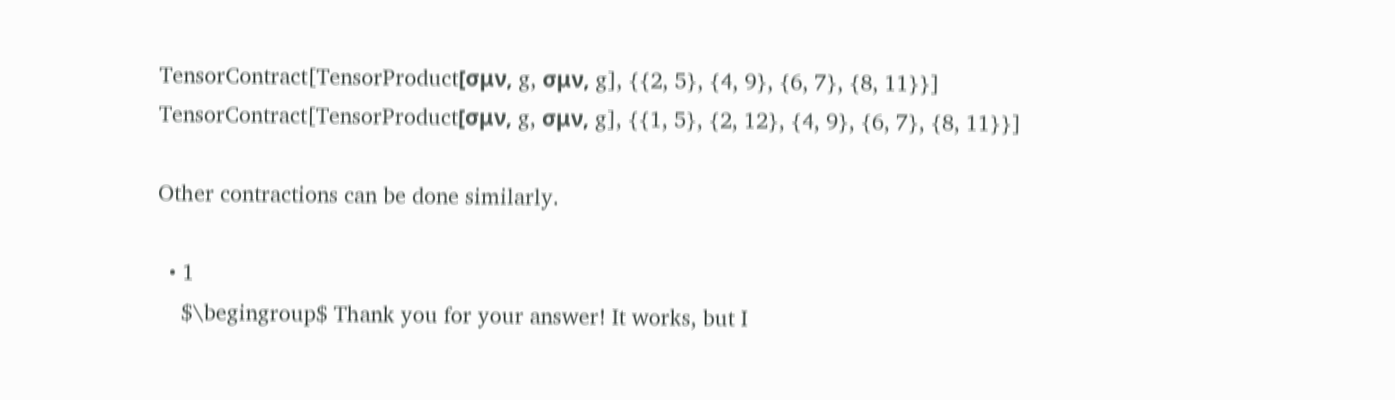TensorContract[TensorProduct[σμν, g, σμν, g], {{2, 5}, {4, 9}, {6, 7}, {8, 11}}]
TensorContract[TensorProduct[σμν, g, σμν, g], {{1, 5}, {2, 12}, {4, 9}, {6, 7}, {8, 11}}]

Other contractions can be done similarly.

  • 1
    $\begingroup$ Thank you for your answer! It works, but I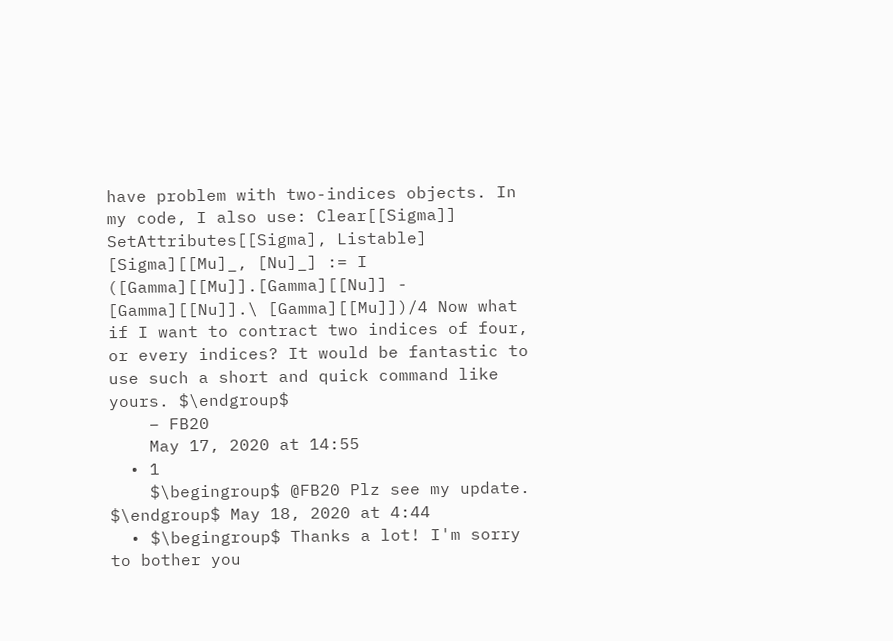have problem with two-indices objects. In my code, I also use: Clear[[Sigma]] SetAttributes[[Sigma], Listable] [Sigma][[Mu]_, [Nu]_] := I ([Gamma][[Mu]].[Gamma][[Nu]] - [Gamma][[Nu]].\ [Gamma][[Mu]])/4 Now what if I want to contract two indices of four, or every indices? It would be fantastic to use such a short and quick command like yours. $\endgroup$
    – FB20
    May 17, 2020 at 14:55
  • 1
    $\begingroup$ @FB20 Plz see my update. $\endgroup$ May 18, 2020 at 4:44
  • $\begingroup$ Thanks a lot! I'm sorry to bother you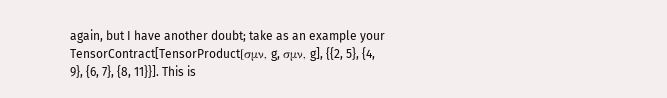again, but I have another doubt; take as an example your TensorContract[TensorProduct[σμν, g, σμν, g], {{2, 5}, {4, 9}, {6, 7}, {8, 11}}]. This is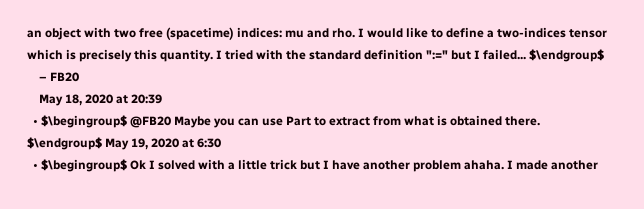an object with two free (spacetime) indices: mu and rho. I would like to define a two-indices tensor which is precisely this quantity. I tried with the standard definition ":=" but I failed... $\endgroup$
    – FB20
    May 18, 2020 at 20:39
  • $\begingroup$ @FB20 Maybe you can use Part to extract from what is obtained there. $\endgroup$ May 19, 2020 at 6:30
  • $\begingroup$ Ok I solved with a little trick but I have another problem ahaha. I made another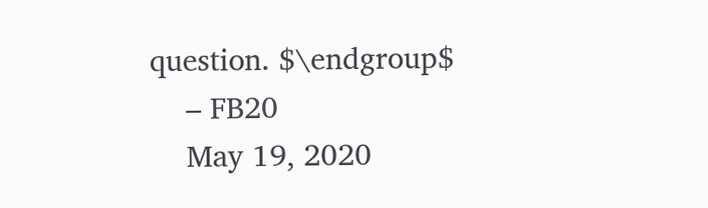question. $\endgroup$
    – FB20
    May 19, 2020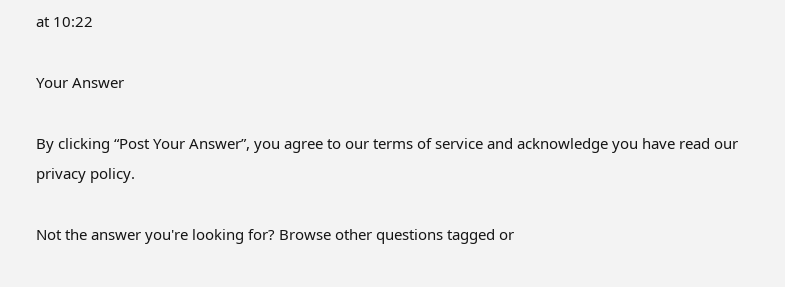at 10:22

Your Answer

By clicking “Post Your Answer”, you agree to our terms of service and acknowledge you have read our privacy policy.

Not the answer you're looking for? Browse other questions tagged or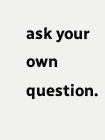ask your own question.